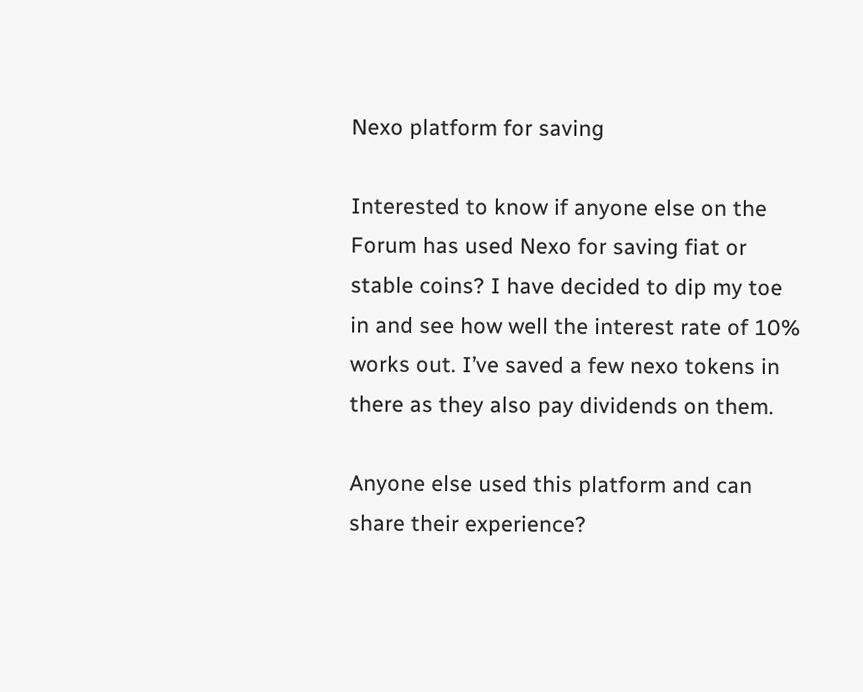Nexo platform for saving

Interested to know if anyone else on the Forum has used Nexo for saving fiat or stable coins? I have decided to dip my toe in and see how well the interest rate of 10% works out. I’ve saved a few nexo tokens in there as they also pay dividends on them.

Anyone else used this platform and can share their experience?